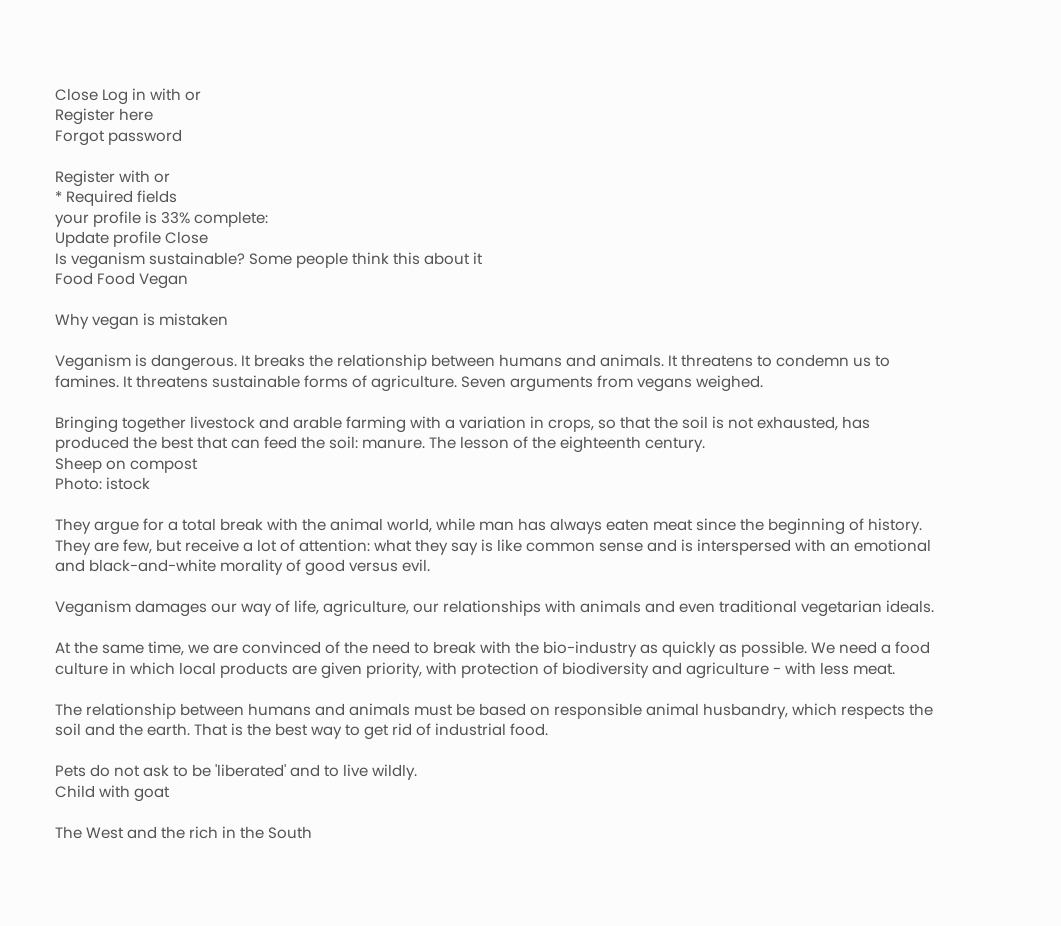Close Log in with or
Register here
Forgot password

Register with or
* Required fields
your profile is 33% complete:
Update profile Close
Is veganism sustainable? Some people think this about it
Food Food Vegan

Why vegan is mistaken

Veganism is dangerous. It breaks the relationship between humans and animals. It threatens to condemn us to famines. It threatens sustainable forms of agriculture. Seven arguments from vegans weighed.

Bringing together livestock and arable farming with a variation in crops, so that the soil is not exhausted, has produced the best that can feed the soil: manure. The lesson of the eighteenth century.
Sheep on compost
Photo: istock

They argue for a total break with the animal world, while man has always eaten meat since the beginning of history. They are few, but receive a lot of attention: what they say is like common sense and is interspersed with an emotional and black-and-white morality of good versus evil.

Veganism damages our way of life, agriculture, our relationships with animals and even traditional vegetarian ideals.

At the same time, we are convinced of the need to break with the bio-industry as quickly as possible. We need a food culture in which local products are given priority, with protection of biodiversity and agriculture - with less meat.

The relationship between humans and animals must be based on responsible animal husbandry, which respects the soil and the earth. That is the best way to get rid of industrial food.

Pets do not ask to be 'liberated' and to live wildly.
Child with goat

The West and the rich in the South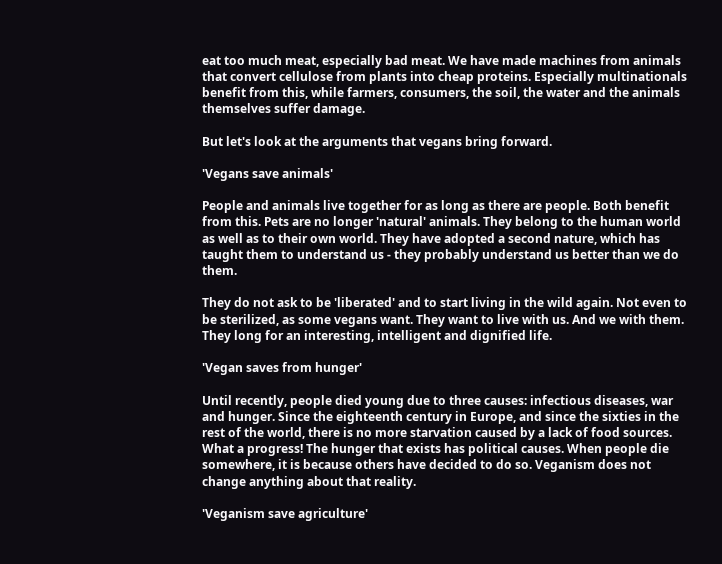eat too much meat, especially bad meat. We have made machines from animals that convert cellulose from plants into cheap proteins. Especially multinationals benefit from this, while farmers, consumers, the soil, the water and the animals themselves suffer damage.

But let's look at the arguments that vegans bring forward.

'Vegans save animals'

People and animals live together for as long as there are people. Both benefit from this. Pets are no longer 'natural' animals. They belong to the human world as well as to their own world. They have adopted a second nature, which has taught them to understand us - they probably understand us better than we do them.

They do not ask to be 'liberated' and to start living in the wild again. Not even to be sterilized, as some vegans want. They want to live with us. And we with them. They long for an interesting, intelligent and dignified life.

'Vegan saves from hunger'

Until recently, people died young due to three causes: infectious diseases, war and hunger. Since the eighteenth century in Europe, and since the sixties in the rest of the world, there is no more starvation caused by a lack of food sources. What a progress! The hunger that exists has political causes. When people die somewhere, it is because others have decided to do so. Veganism does not change anything about that reality.

'Veganism save agriculture'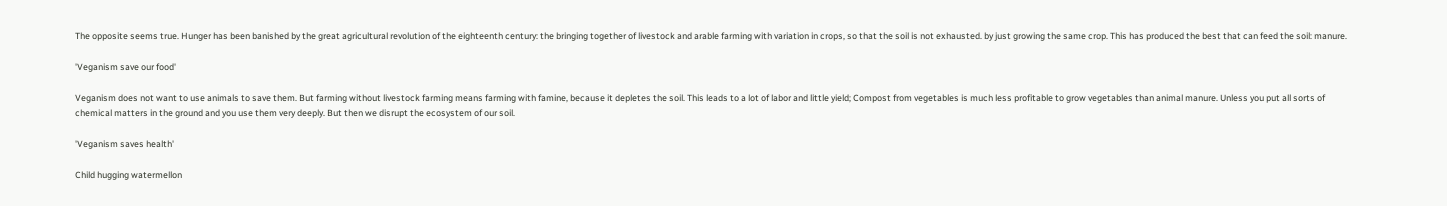The opposite seems true. Hunger has been banished by the great agricultural revolution of the eighteenth century: the bringing together of livestock and arable farming with variation in crops, so that the soil is not exhausted. by just growing the same crop. This has produced the best that can feed the soil: manure.

'Veganism save our food'

Veganism does not want to use animals to save them. But farming without livestock farming means farming with famine, because it depletes the soil. This leads to a lot of labor and little yield; Compost from vegetables is much less profitable to grow vegetables than animal manure. Unless you put all sorts of chemical matters in the ground and you use them very deeply. But then we disrupt the ecosystem of our soil.

'Veganism saves health'

Child hugging watermellon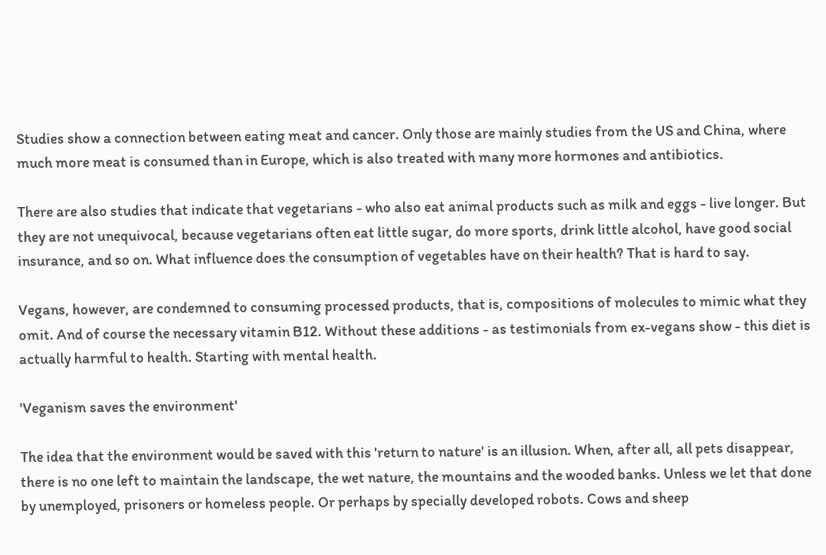Studies show a connection between eating meat and cancer. Only those are mainly studies from the US and China, where much more meat is consumed than in Europe, which is also treated with many more hormones and antibiotics.

There are also studies that indicate that vegetarians - who also eat animal products such as milk and eggs - live longer. But they are not unequivocal, because vegetarians often eat little sugar, do more sports, drink little alcohol, have good social insurance, and so on. What influence does the consumption of vegetables have on their health? That is hard to say.

Vegans, however, are condemned to consuming processed products, that is, compositions of molecules to mimic what they omit. And of course the necessary vitamin B12. Without these additions - as testimonials from ex-vegans show - this diet is actually harmful to health. Starting with mental health.

'Veganism saves the environment'

The idea that the environment would be saved with this 'return to nature' is an illusion. When, after all, all pets disappear, there is no one left to maintain the landscape, the wet nature, the mountains and the wooded banks. Unless we let that done by unemployed, prisoners or homeless people. Or perhaps by specially developed robots. Cows and sheep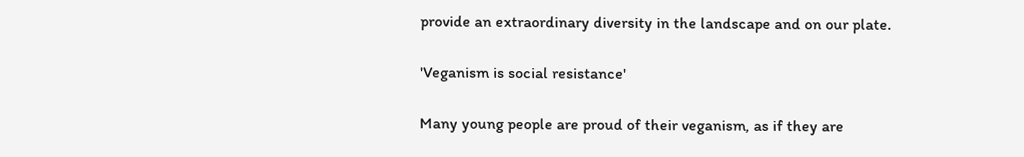provide an extraordinary diversity in the landscape and on our plate.

'Veganism is social resistance'

Many young people are proud of their veganism, as if they are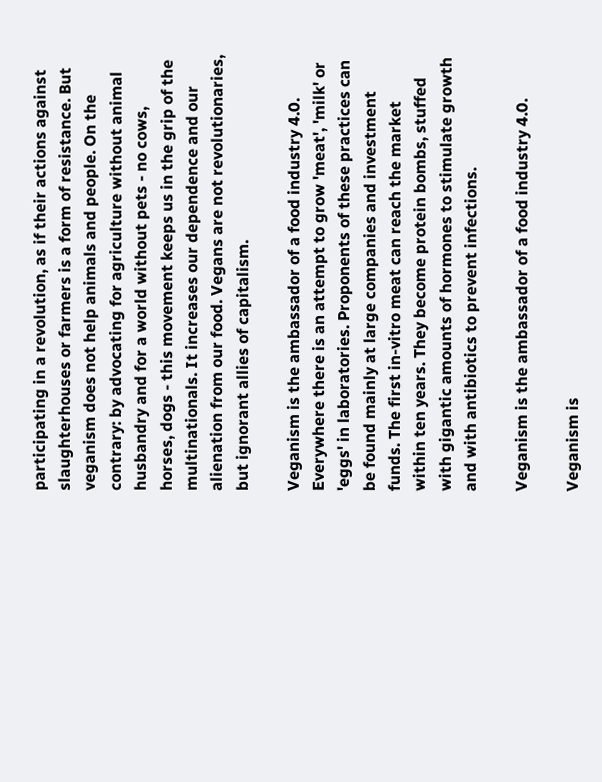participating in a revolution, as if their actions against slaughterhouses or farmers is a form of resistance. But veganism does not help animals and people. On the contrary: by advocating for agriculture without animal husbandry and for a world without pets - no cows, horses, dogs - this movement keeps us in the grip of the multinationals. It increases our dependence and our alienation from our food. Vegans are not revolutionaries, but ignorant allies of capitalism.

Veganism is the ambassador of a food industry 4.0. Everywhere there is an attempt to grow 'meat', 'milk' or 'eggs' in laboratories. Proponents of these practices can be found mainly at large companies and investment funds. The first in-vitro meat can reach the market within ten years. They become protein bombs, stuffed with gigantic amounts of hormones to stimulate growth and with antibiotics to prevent infections.

Veganism is the ambassador of a food industry 4.0.

Veganism is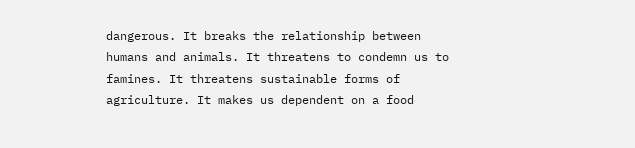dangerous. It breaks the relationship between humans and animals. It threatens to condemn us to famines. It threatens sustainable forms of agriculture. It makes us dependent on a food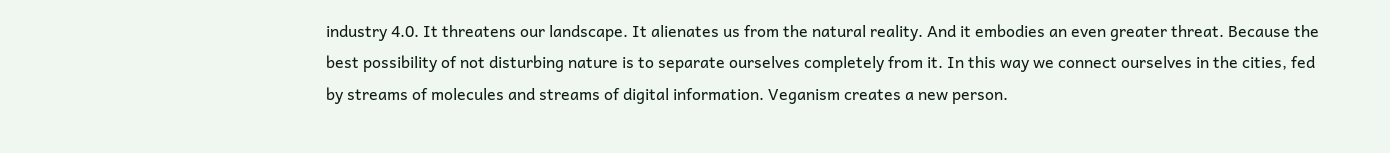industry 4.0. It threatens our landscape. It alienates us from the natural reality. And it embodies an even greater threat. Because the best possibility of not disturbing nature is to separate ourselves completely from it. In this way we connect ourselves in the cities, fed by streams of molecules and streams of digital information. Veganism creates a new person.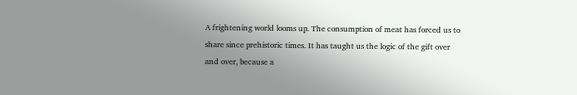A frightening world looms up. The consumption of meat has forced us to share since prehistoric times. It has taught us the logic of the gift over and over, because a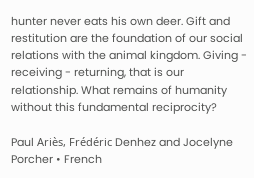hunter never eats his own deer. Gift and restitution are the foundation of our social relations with the animal kingdom. Giving - receiving - returning, that is our relationship. What remains of humanity without this fundamental reciprocity?

Paul Ariès, Frédéric Denhez and Jocelyne Porcher • French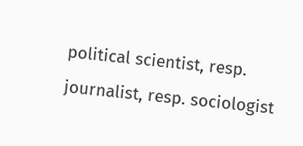political scientist, resp. journalist, resp. sociologist